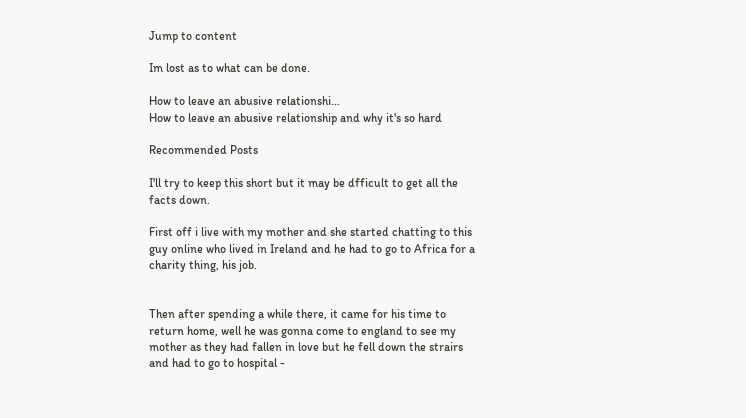Jump to content

Im lost as to what can be done.

How to leave an abusive relationshi...
How to leave an abusive relationship and why it's so hard

Recommended Posts

I'll try to keep this short but it may be dfficult to get all the facts down.

First off i live with my mother and she started chatting to this guy online who lived in Ireland and he had to go to Africa for a charity thing, his job.


Then after spending a while there, it came for his time to return home, well he was gonna come to england to see my mother as they had fallen in love but he fell down the strairs and had to go to hospital -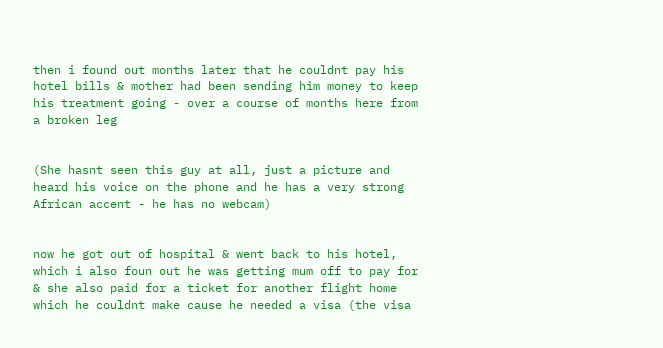then i found out months later that he couldnt pay his hotel bills & mother had been sending him money to keep his treatment going - over a course of months here from a broken leg


(She hasnt seen this guy at all, just a picture and heard his voice on the phone and he has a very strong African accent - he has no webcam)


now he got out of hospital & went back to his hotel, which i also foun out he was getting mum off to pay for & she also paid for a ticket for another flight home which he couldnt make cause he needed a visa (the visa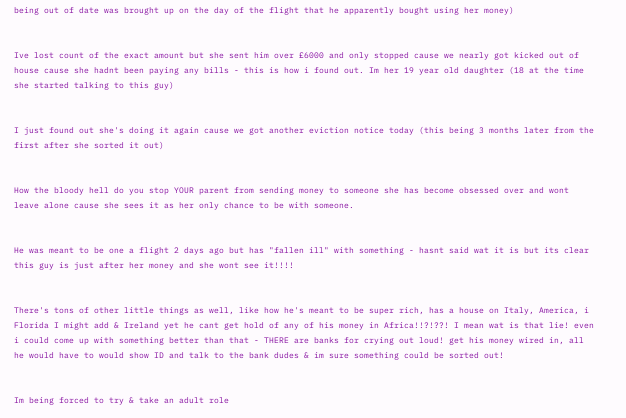being out of date was brought up on the day of the flight that he apparently bought using her money)


Ive lost count of the exact amount but she sent him over £6000 and only stopped cause we nearly got kicked out of house cause she hadnt been paying any bills - this is how i found out. Im her 19 year old daughter (18 at the time she started talking to this guy)


I just found out she's doing it again cause we got another eviction notice today (this being 3 months later from the first after she sorted it out)


How the bloody hell do you stop YOUR parent from sending money to someone she has become obsessed over and wont leave alone cause she sees it as her only chance to be with someone.


He was meant to be one a flight 2 days ago but has "fallen ill" with something - hasnt said wat it is but its clear this guy is just after her money and she wont see it!!!!


There's tons of other little things as well, like how he's meant to be super rich, has a house on Italy, America, i Florida I might add & Ireland yet he cant get hold of any of his money in Africa!!?!??! I mean wat is that lie! even i could come up with something better than that - THERE are banks for crying out loud! get his money wired in, all he would have to would show ID and talk to the bank dudes & im sure something could be sorted out!


Im being forced to try & take an adult role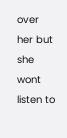over her but she wont listen to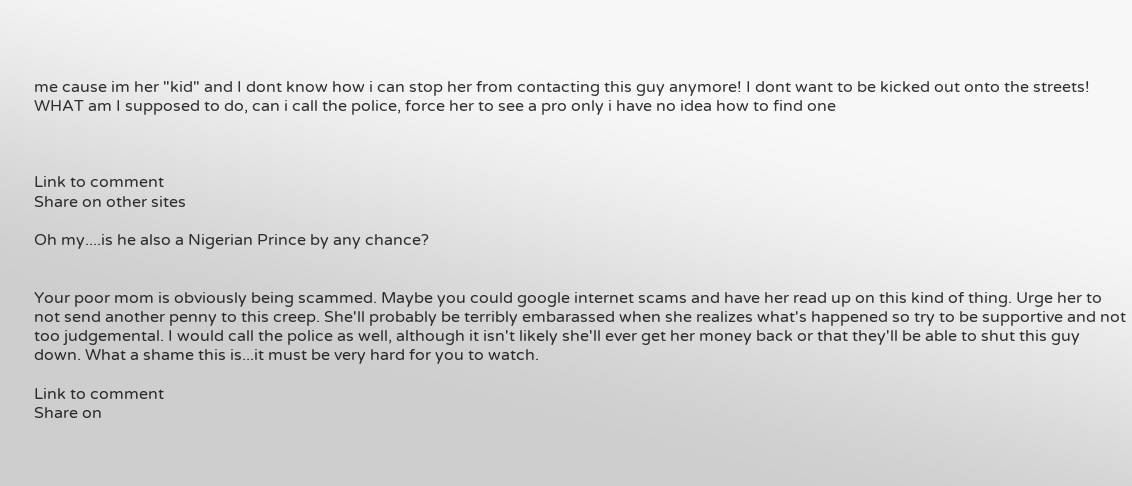me cause im her "kid" and I dont know how i can stop her from contacting this guy anymore! I dont want to be kicked out onto the streets! WHAT am I supposed to do, can i call the police, force her to see a pro only i have no idea how to find one



Link to comment
Share on other sites

Oh my....is he also a Nigerian Prince by any chance?


Your poor mom is obviously being scammed. Maybe you could google internet scams and have her read up on this kind of thing. Urge her to not send another penny to this creep. She'll probably be terribly embarassed when she realizes what's happened so try to be supportive and not too judgemental. I would call the police as well, although it isn't likely she'll ever get her money back or that they'll be able to shut this guy down. What a shame this is...it must be very hard for you to watch.

Link to comment
Share on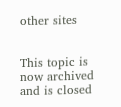other sites


This topic is now archived and is closed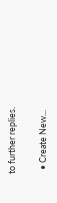to further replies.

  • Create New...